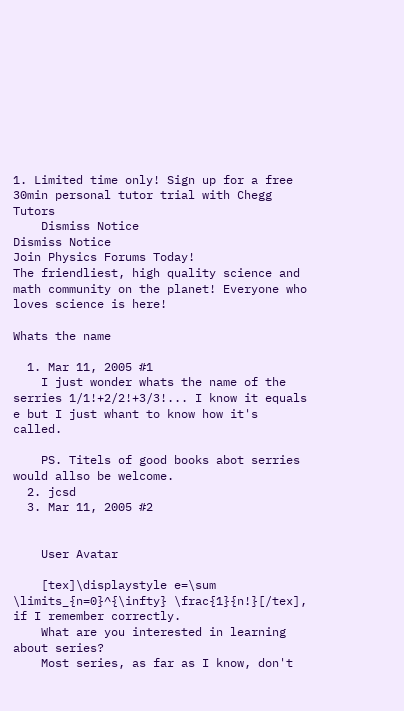1. Limited time only! Sign up for a free 30min personal tutor trial with Chegg Tutors
    Dismiss Notice
Dismiss Notice
Join Physics Forums Today!
The friendliest, high quality science and math community on the planet! Everyone who loves science is here!

Whats the name

  1. Mar 11, 2005 #1
    I just wonder whats the name of the serries 1/1!+2/2!+3/3!... I know it equals e but I just whant to know how it's called.

    PS. Titels of good books abot serries would allso be welcome.
  2. jcsd
  3. Mar 11, 2005 #2


    User Avatar

    [tex]\displaystyle e=\sum \limits_{n=0}^{\infty} \frac{1}{n!}[/tex], if I remember correctly.
    What are you interested in learning about series?
    Most series, as far as I know, don't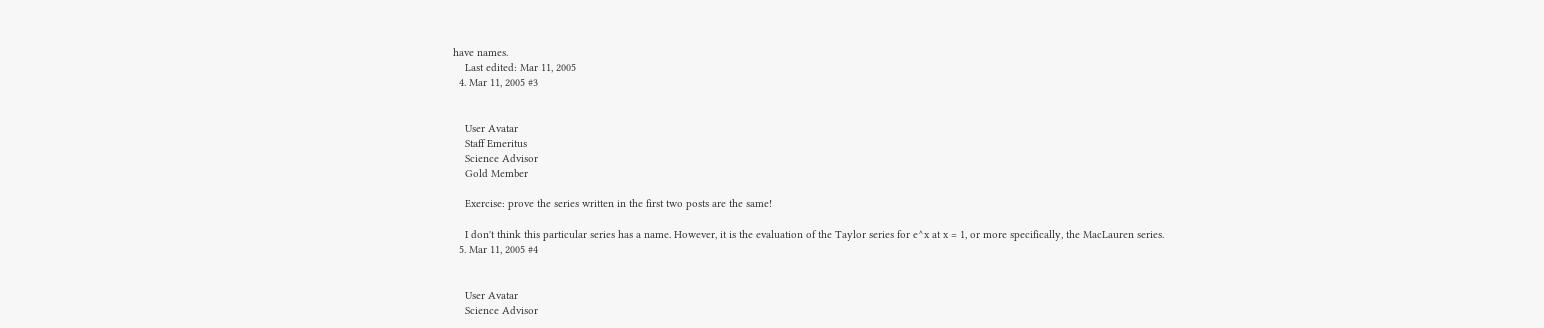have names.
    Last edited: Mar 11, 2005
  4. Mar 11, 2005 #3


    User Avatar
    Staff Emeritus
    Science Advisor
    Gold Member

    Exercise: prove the series written in the first two posts are the same!

    I don't think this particular series has a name. However, it is the evaluation of the Taylor series for e^x at x = 1, or more specifically, the MacLauren series.
  5. Mar 11, 2005 #4


    User Avatar
    Science Advisor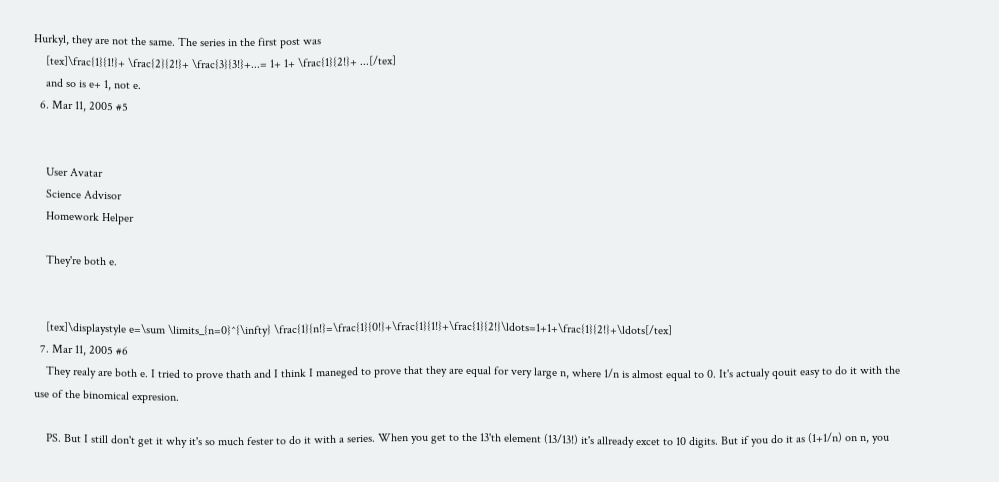Hurkyl, they are not the same. The series in the first post was
    [tex]\frac{1}{1!}+ \frac{2}{2!}+ \frac{3}{3!}+...= 1+ 1+ \frac{1}{2!}+ ...[/tex]
    and so is e+ 1, not e.
  6. Mar 11, 2005 #5


    User Avatar
    Science Advisor
    Homework Helper

    They're both e.


    [tex]\displaystyle e=\sum \limits_{n=0}^{\infty} \frac{1}{n!}=\frac{1}{0!}+\frac{1}{1!}+\frac{1}{2!}\ldots=1+1+\frac{1}{2!}+\ldots[/tex]
  7. Mar 11, 2005 #6
    They realy are both e. I tried to prove thath and I think I maneged to prove that they are equal for very large n, where 1/n is almost equal to 0. It's actualy qouit easy to do it with the use of the binomical expresion.

    PS. But I still don't get it why it's so much fester to do it with a series. When you get to the 13'th element (13/13!) it's allready excet to 10 digits. But if you do it as (1+1/n) on n, you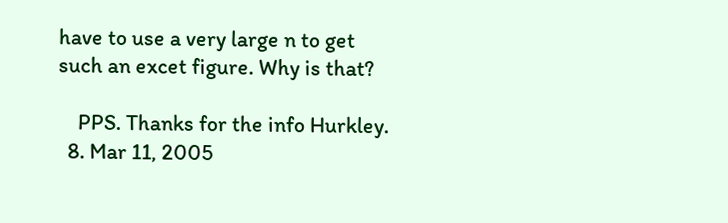have to use a very large n to get such an excet figure. Why is that?

    PPS. Thanks for the info Hurkley.
  8. Mar 11, 2005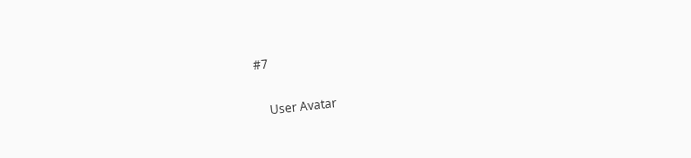#7


    User Avatar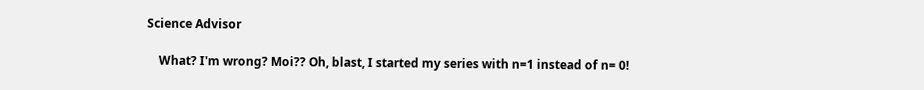Science Advisor

    What? I'm wrong? Moi?? Oh, blast, I started my series with n=1 instead of n= 0!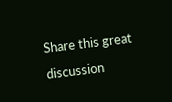Share this great discussion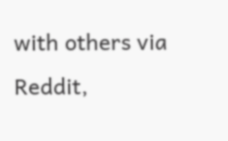with others via Reddit,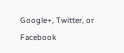Google+, Twitter, or Facebook